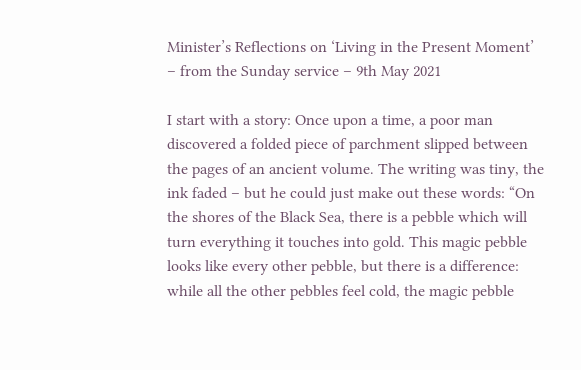Minister’s Reflections on ‘Living in the Present Moment’ – from the Sunday service – 9th May 2021

I start with a story: Once upon a time, a poor man discovered a folded piece of parchment slipped between the pages of an ancient volume. The writing was tiny, the ink faded – but he could just make out these words: “On the shores of the Black Sea, there is a pebble which will turn everything it touches into gold. This magic pebble looks like every other pebble, but there is a difference: while all the other pebbles feel cold, the magic pebble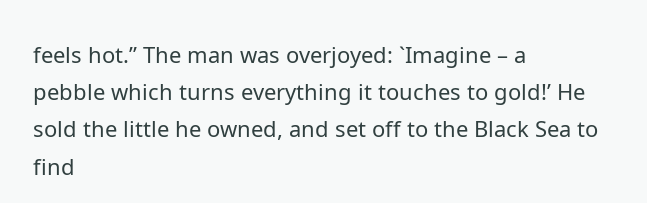feels hot.” The man was overjoyed: `Imagine – a pebble which turns everything it touches to gold!’ He sold the little he owned, and set off to the Black Sea to find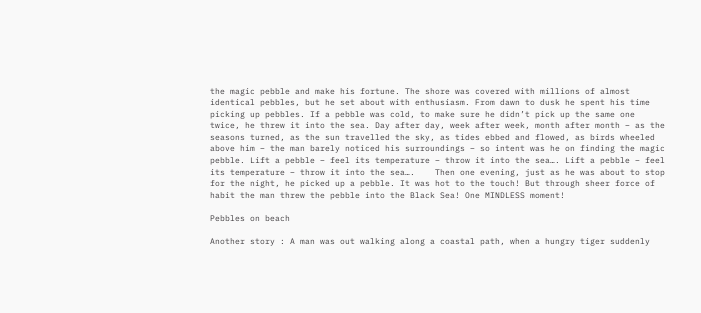the magic pebble and make his fortune. The shore was covered with millions of almost identical pebbles, but he set about with enthusiasm. From dawn to dusk he spent his time picking up pebbles. If a pebble was cold, to make sure he didn’t pick up the same one twice, he threw it into the sea. Day after day, week after week, month after month – as the seasons turned, as the sun travelled the sky, as tides ebbed and flowed, as birds wheeled above him – the man barely noticed his surroundings – so intent was he on finding the magic pebble. Lift a pebble – feel its temperature – throw it into the sea…. Lift a pebble – feel its temperature – throw it into the sea….    Then one evening, just as he was about to stop for the night, he picked up a pebble. It was hot to the touch! But through sheer force of habit the man threw the pebble into the Black Sea! One MINDLESS moment!

Pebbles on beach

Another story : A man was out walking along a coastal path, when a hungry tiger suddenly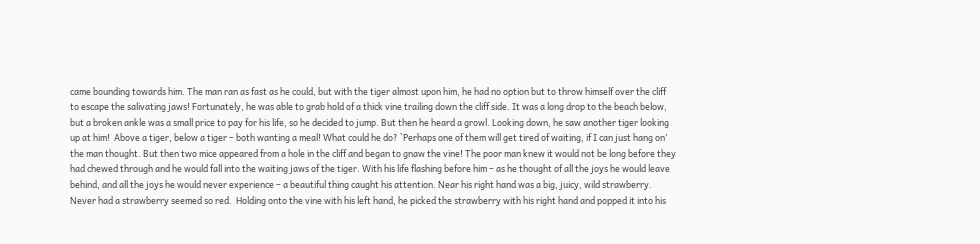came bounding towards him. The man ran as fast as he could, but with the tiger almost upon him, he had no option but to throw himself over the cliff to escape the salivating jaws! Fortunately, he was able to grab hold of a thick vine trailing down the cliff side. It was a long drop to the beach below, but a broken ankle was a small price to pay for his life, so he decided to jump. But then he heard a growl. Looking down, he saw another tiger looking up at him!  Above a tiger, below a tiger – both wanting a meal! What could he do? `Perhaps one of them will get tired of waiting, if I can just hang on’ the man thought. But then two mice appeared from a hole in the cliff and began to gnaw the vine! The poor man knew it would not be long before they had chewed through and he would fall into the waiting jaws of the tiger. With his life flashing before him – as he thought of all the joys he would leave behind, and all the joys he would never experience – a beautiful thing caught his attention. Near his right hand was a big, juicy, wild strawberry. Never had a strawberry seemed so red.  Holding onto the vine with his left hand, he picked the strawberry with his right hand and popped it into his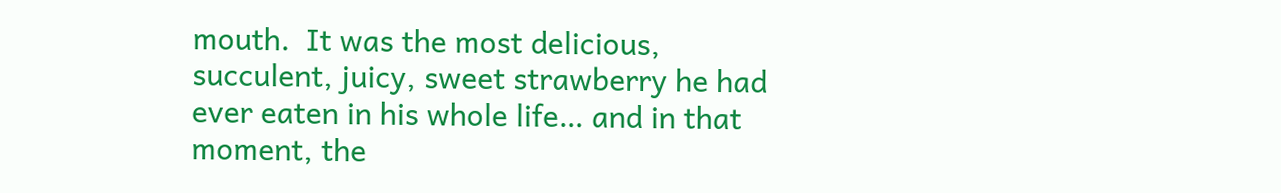mouth.  It was the most delicious, succulent, juicy, sweet strawberry he had ever eaten in his whole life… and in that moment, the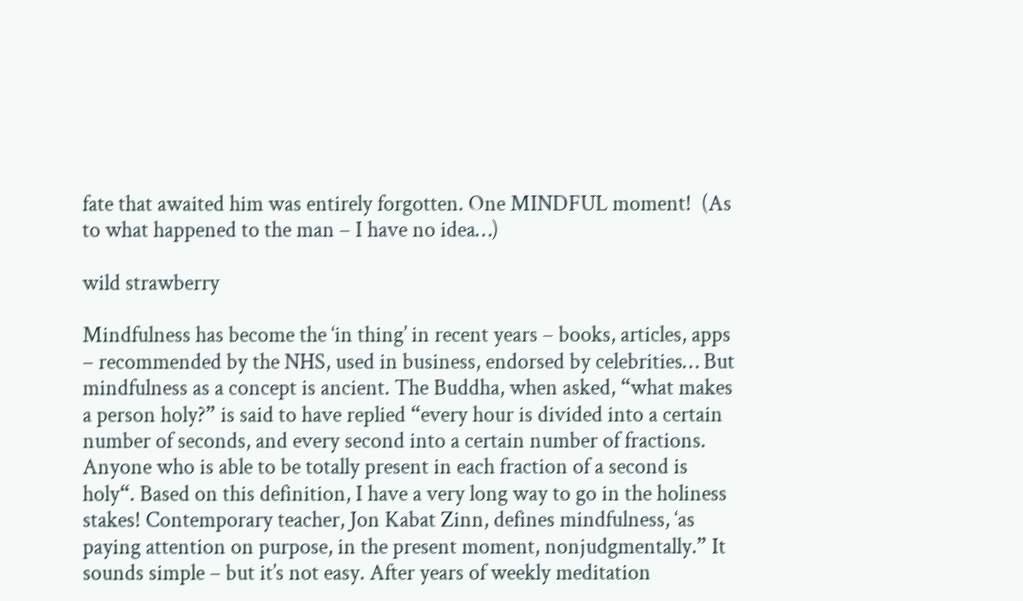fate that awaited him was entirely forgotten. One MINDFUL moment!  (As to what happened to the man – I have no idea…)

wild strawberry

Mindfulness has become the ‘in thing’ in recent years – books, articles, apps – recommended by the NHS, used in business, endorsed by celebrities… But mindfulness as a concept is ancient. The Buddha, when asked, “what makes a person holy?” is said to have replied “every hour is divided into a certain number of seconds, and every second into a certain number of fractions. Anyone who is able to be totally present in each fraction of a second is holy“. Based on this definition, I have a very long way to go in the holiness stakes! Contemporary teacher, Jon Kabat Zinn, defines mindfulness, ‘as paying attention on purpose, in the present moment, nonjudgmentally.” It sounds simple – but it’s not easy. After years of weekly meditation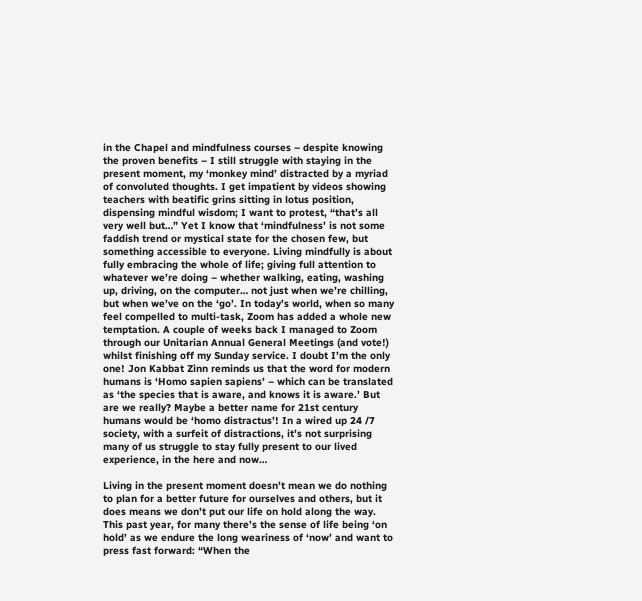in the Chapel and mindfulness courses – despite knowing the proven benefits – I still struggle with staying in the present moment, my ‘monkey mind’ distracted by a myriad of convoluted thoughts. I get impatient by videos showing teachers with beatific grins sitting in lotus position, dispensing mindful wisdom; I want to protest, “that’s all very well but…” Yet I know that ‘mindfulness’ is not some faddish trend or mystical state for the chosen few, but something accessible to everyone. Living mindfully is about fully embracing the whole of life; giving full attention to whatever we’re doing – whether walking, eating, washing up, driving, on the computer… not just when we’re chilling, but when we’ve on the ‘go’. In today’s world, when so many feel compelled to multi-task, Zoom has added a whole new temptation. A couple of weeks back I managed to Zoom through our Unitarian Annual General Meetings (and vote!) whilst finishing off my Sunday service. I doubt I’m the only one! Jon Kabbat Zinn reminds us that the word for modern humans is ‘Homo sapien sapiens’ – which can be translated as ‘the species that is aware, and knows it is aware.’ But are we really? Maybe a better name for 21st century humans would be ‘homo distractus’! In a wired up 24 /7 society, with a surfeit of distractions, it’s not surprising many of us struggle to stay fully present to our lived experience, in the here and now…

Living in the present moment doesn’t mean we do nothing to plan for a better future for ourselves and others, but it does means we don’t put our life on hold along the way. This past year, for many there’s the sense of life being ‘on hold’ as we endure the long weariness of ‘now’ and want to press fast forward: “When the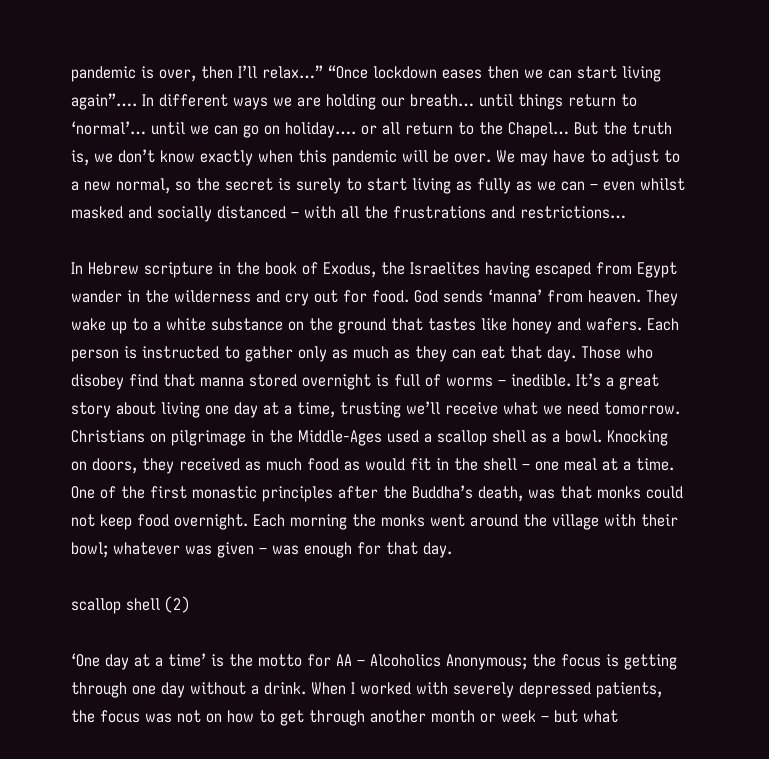pandemic is over, then I’ll relax…” “Once lockdown eases then we can start living again”…. In different ways we are holding our breath… until things return to ‘normal’… until we can go on holiday…. or all return to the Chapel… But the truth is, we don’t know exactly when this pandemic will be over. We may have to adjust to a new normal, so the secret is surely to start living as fully as we can – even whilst masked and socially distanced – with all the frustrations and restrictions…

In Hebrew scripture in the book of Exodus, the Israelites having escaped from Egypt wander in the wilderness and cry out for food. God sends ‘manna’ from heaven. They wake up to a white substance on the ground that tastes like honey and wafers. Each person is instructed to gather only as much as they can eat that day. Those who disobey find that manna stored overnight is full of worms – inedible. It’s a great story about living one day at a time, trusting we’ll receive what we need tomorrow. Christians on pilgrimage in the Middle-Ages used a scallop shell as a bowl. Knocking on doors, they received as much food as would fit in the shell – one meal at a time. One of the first monastic principles after the Buddha’s death, was that monks could not keep food overnight. Each morning the monks went around the village with their bowl; whatever was given – was enough for that day.

scallop shell (2)

‘One day at a time’ is the motto for AA – Alcoholics Anonymous; the focus is getting through one day without a drink. When I worked with severely depressed patients, the focus was not on how to get through another month or week – but what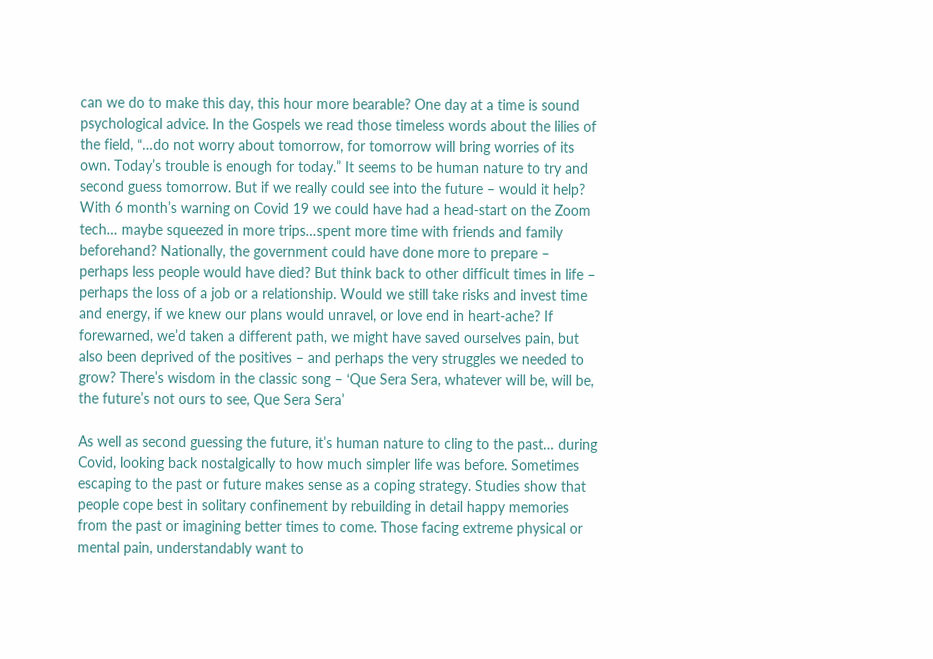can we do to make this day, this hour more bearable? One day at a time is sound psychological advice. In the Gospels we read those timeless words about the lilies of the field, “…do not worry about tomorrow, for tomorrow will bring worries of its own. Today’s trouble is enough for today.” It seems to be human nature to try and second guess tomorrow. But if we really could see into the future – would it help?  With 6 month’s warning on Covid 19 we could have had a head-start on the Zoom tech… maybe squeezed in more trips…spent more time with friends and family beforehand? Nationally, the government could have done more to prepare – perhaps less people would have died? But think back to other difficult times in life – perhaps the loss of a job or a relationship. Would we still take risks and invest time and energy, if we knew our plans would unravel, or love end in heart-ache? If forewarned, we’d taken a different path, we might have saved ourselves pain, but also been deprived of the positives – and perhaps the very struggles we needed to grow? There’s wisdom in the classic song – ‘Que Sera Sera, whatever will be, will be, the future’s not ours to see, Que Sera Sera’

As well as second guessing the future, it’s human nature to cling to the past… during Covid, looking back nostalgically to how much simpler life was before. Sometimes escaping to the past or future makes sense as a coping strategy. Studies show that people cope best in solitary confinement by rebuilding in detail happy memories from the past or imagining better times to come. Those facing extreme physical or mental pain, understandably want to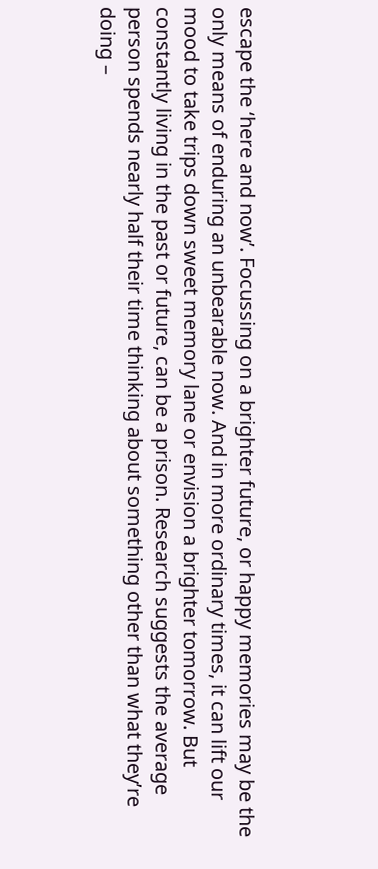escape the ‘here and now’. Focussing on a brighter future, or happy memories may be the only means of enduring an unbearable now. And in more ordinary times, it can lift our mood to take trips down sweet memory lane or envision a brighter tomorrow. But constantly living in the past or future, can be a prison. Research suggests the average person spends nearly half their time thinking about something other than what they’re doing –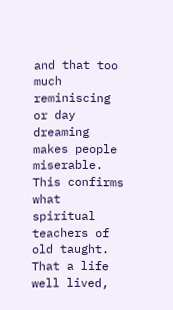and that too much reminiscing or day dreaming makes people miserable.  This confirms what spiritual teachers of old taught. That a life well lived,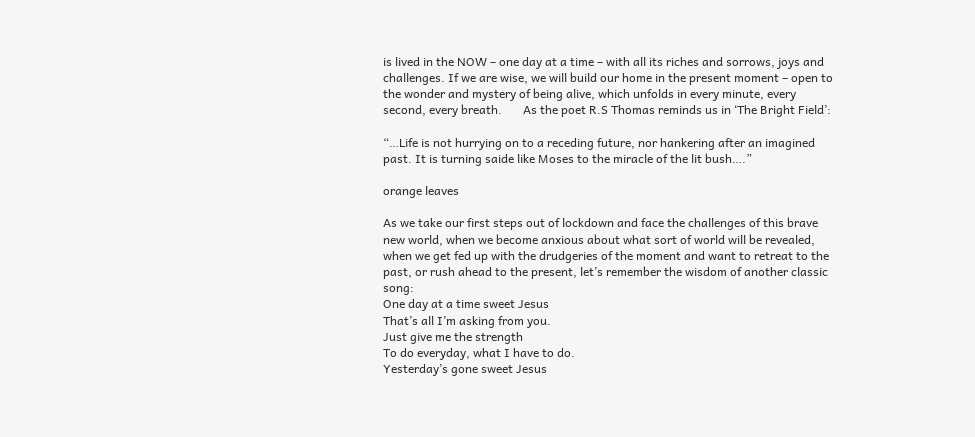is lived in the NOW – one day at a time – with all its riches and sorrows, joys and challenges. If we are wise, we will build our home in the present moment – open to the wonder and mystery of being alive, which unfolds in every minute, every second, every breath.       As the poet R.S Thomas reminds us in ‘The Bright Field’:

“…Life is not hurrying on to a receding future, nor hankering after an imagined past. It is turning saide like Moses to the miracle of the lit bush….”

orange leaves

As we take our first steps out of lockdown and face the challenges of this brave new world, when we become anxious about what sort of world will be revealed, when we get fed up with the drudgeries of the moment and want to retreat to the past, or rush ahead to the present, let’s remember the wisdom of another classic song:                                                                                                                                                                  One day at a time sweet Jesus
That’s all I’m asking from you.
Just give me the strength
To do everyday, what I have to do.
Yesterday’s gone sweet Jesus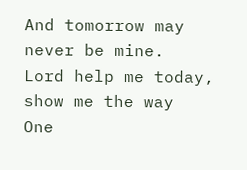And tomorrow may never be mine.
Lord help me today, show me the way
One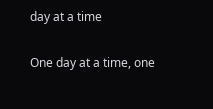day at a time

One day at a time, one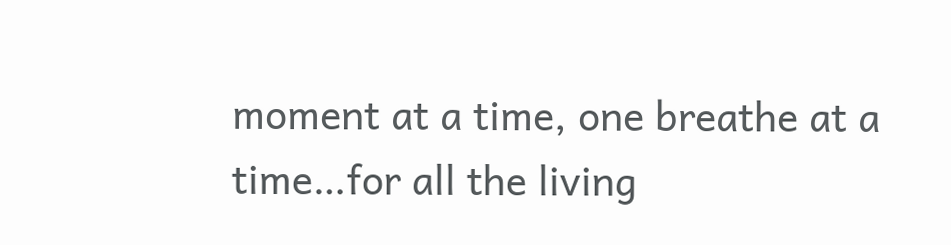moment at a time, one breathe at a time…for all the living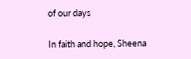of our days

In faith and hope, Sheena